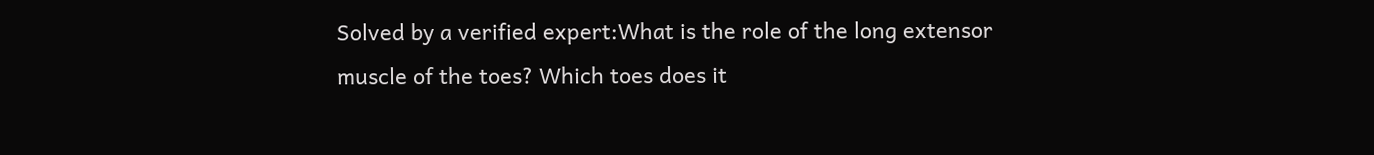Solved by a verified expert:What is the role of the long extensor muscle of the toes? Which toes does it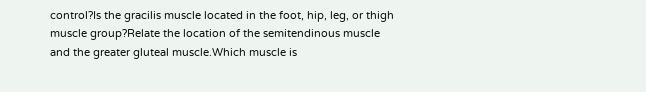control?Is the gracilis muscle located in the foot, hip, leg, or thigh muscle group?Relate the location of the semitendinous muscle and the greater gluteal muscle.Which muscle is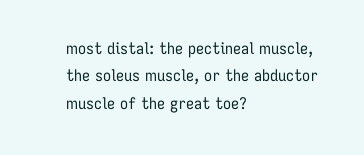most distal: the pectineal muscle, the soleus muscle, or the abductor muscle of the great toe?